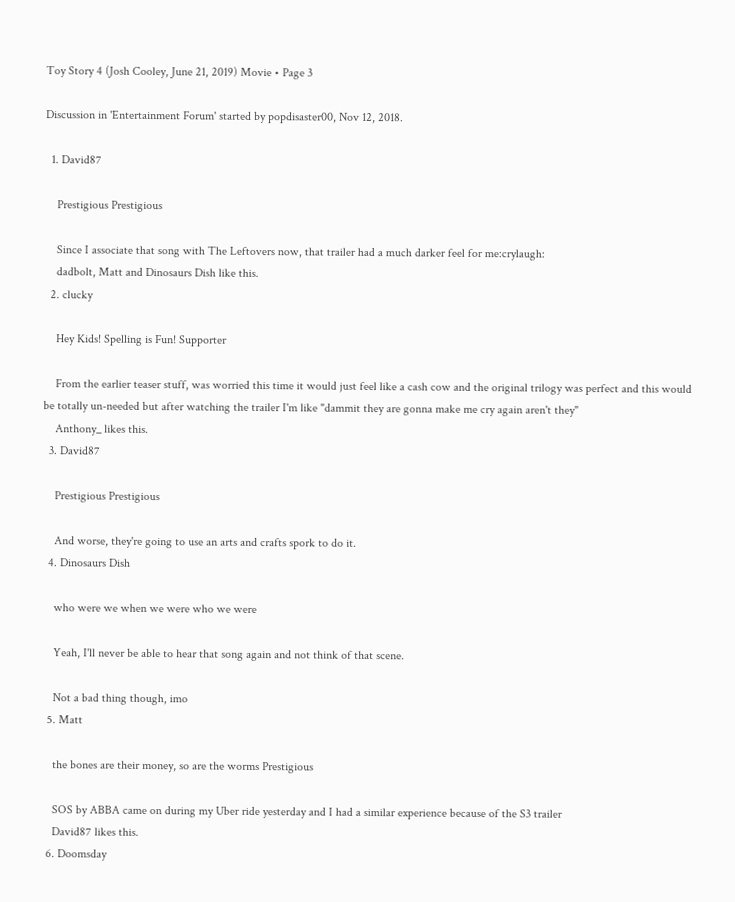Toy Story 4 (Josh Cooley, June 21, 2019) Movie • Page 3

Discussion in 'Entertainment Forum' started by popdisaster00, Nov 12, 2018.

  1. David87

    Prestigious Prestigious

    Since I associate that song with The Leftovers now, that trailer had a much darker feel for me:crylaugh:
    dadbolt, Matt and Dinosaurs Dish like this.
  2. clucky

    Hey Kids! Spelling is Fun! Supporter

    From the earlier teaser stuff, was worried this time it would just feel like a cash cow and the original trilogy was perfect and this would be totally un-needed but after watching the trailer I'm like "dammit they are gonna make me cry again aren't they"
    Anthony_ likes this.
  3. David87

    Prestigious Prestigious

    And worse, they're going to use an arts and crafts spork to do it.
  4. Dinosaurs Dish

    who were we when we were who we were

    Yeah, I'll never be able to hear that song again and not think of that scene.

    Not a bad thing though, imo
  5. Matt

    the bones are their money, so are the worms Prestigious

    SOS by ABBA came on during my Uber ride yesterday and I had a similar experience because of the S3 trailer
    David87 likes this.
  6. Doomsday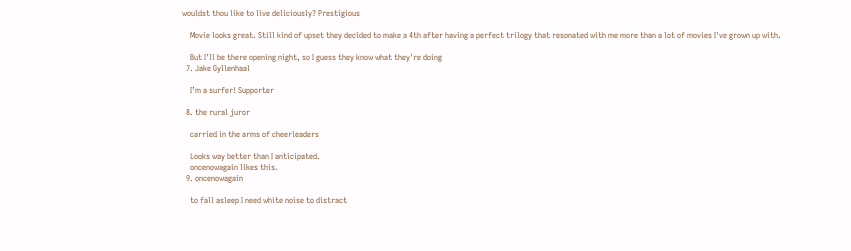wouldst thou like to live deliciously? Prestigious

    Movie looks great. Still kind of upset they decided to make a 4th after having a perfect trilogy that resonated with me more than a lot of movies I've grown up with.

    But I'll be there opening night, so I guess they know what they're doing
  7. Jake Gyllenhaal

    I’m a surfer! Supporter

  8. the rural juror

    carried in the arms of cheerleaders

    Looks way better than I anticipated.
    oncenowagain likes this.
  9. oncenowagain

    to fall asleep I need white noise to distract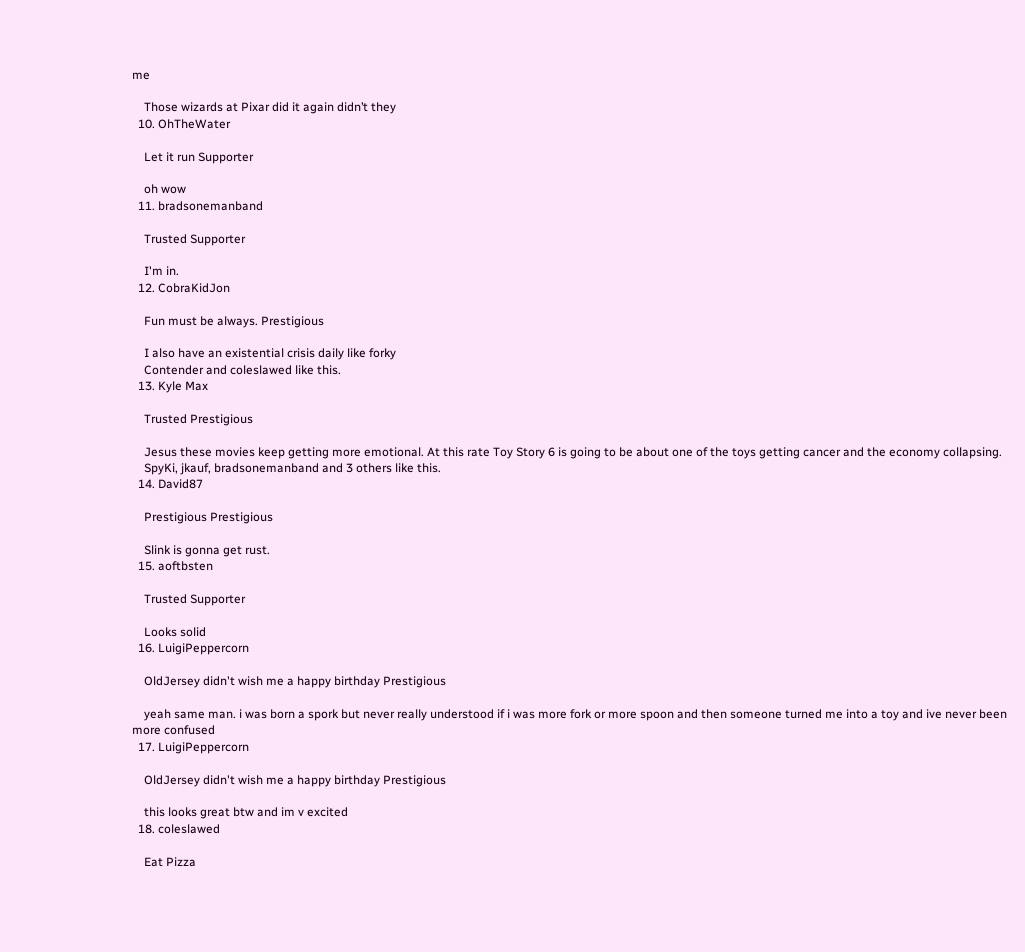me

    Those wizards at Pixar did it again didn’t they
  10. OhTheWater

    Let it run Supporter

    oh wow
  11. bradsonemanband

    Trusted Supporter

    I'm in.
  12. CobraKidJon

    Fun must be always. Prestigious

    I also have an existential crisis daily like forky
    Contender and coleslawed like this.
  13. Kyle Max

    Trusted Prestigious

    Jesus these movies keep getting more emotional. At this rate Toy Story 6 is going to be about one of the toys getting cancer and the economy collapsing.
    SpyKi, jkauf, bradsonemanband and 3 others like this.
  14. David87

    Prestigious Prestigious

    Slink is gonna get rust.
  15. aoftbsten

    Trusted Supporter

    Looks solid
  16. LuigiPeppercorn

    OldJersey didn't wish me a happy birthday Prestigious

    yeah same man. i was born a spork but never really understood if i was more fork or more spoon and then someone turned me into a toy and ive never been more confused
  17. LuigiPeppercorn

    OldJersey didn't wish me a happy birthday Prestigious

    this looks great btw and im v excited
  18. coleslawed

    Eat Pizza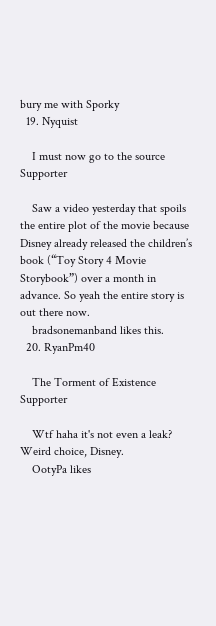bury me with Sporky
  19. Nyquist

    I must now go to the source Supporter

    Saw a video yesterday that spoils the entire plot of the movie because Disney already released the children’s book (“Toy Story 4 Movie Storybook”) over a month in advance. So yeah the entire story is out there now.
    bradsonemanband likes this.
  20. RyanPm40

    The Torment of Existence Supporter

    Wtf haha it's not even a leak? Weird choice, Disney.
    OotyPa likes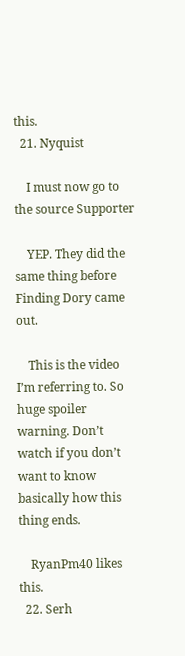this.
  21. Nyquist

    I must now go to the source Supporter

    YEP. They did the same thing before Finding Dory came out.

    This is the video I’m referring to. So huge spoiler warning. Don’t watch if you don’t want to know basically how this thing ends.

    RyanPm40 likes this.
  22. Serh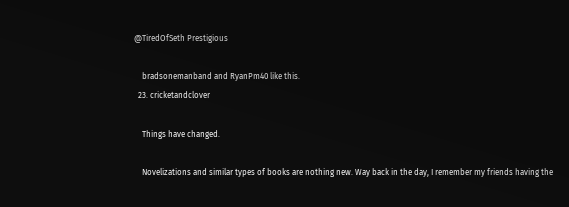@TiredOfSeth Prestigious

    bradsonemanband and RyanPm40 like this.
  23. cricketandclover

    Things have changed.

    Novelizations and similar types of books are nothing new. Way back in the day, I remember my friends having the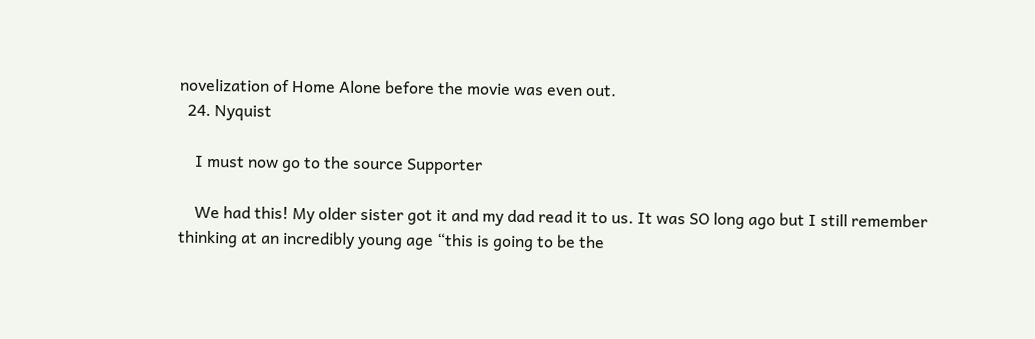novelization of Home Alone before the movie was even out.
  24. Nyquist

    I must now go to the source Supporter

    We had this! My older sister got it and my dad read it to us. It was SO long ago but I still remember thinking at an incredibly young age “this is going to be the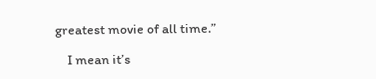greatest movie of all time.”

    I mean it’s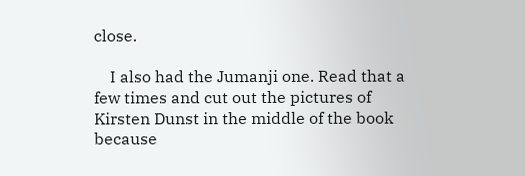close.

    I also had the Jumanji one. Read that a few times and cut out the pictures of Kirsten Dunst in the middle of the book because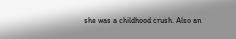she was a childhood crush. Also an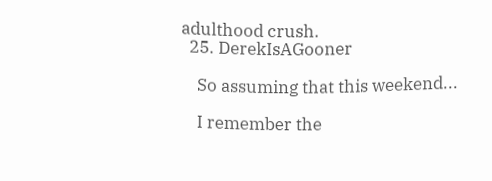adulthood crush.
  25. DerekIsAGooner

    So assuming that this weekend...

    I remember the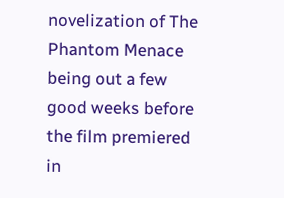novelization of The Phantom Menace being out a few good weeks before the film premiered in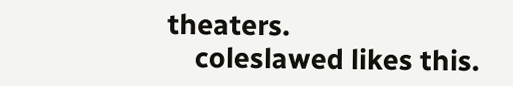theaters.
    coleslawed likes this.